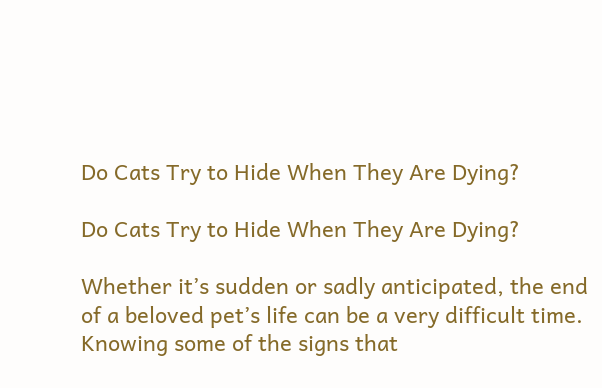Do Cats Try to Hide When They Are Dying?

Do Cats Try to Hide When They Are Dying?

Whether it’s sudden or sadly anticipated, the end of a beloved pet’s life can be a very difficult time. Knowing some of the signs that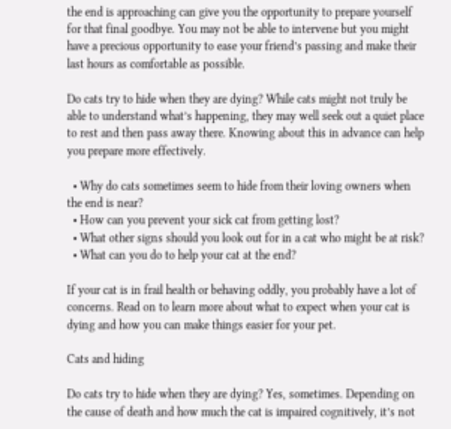the end is approaching can give you the opportunity to prepare yourself for that final goodbye. You may not be able to intervene but you might have a precious opportunity to ease your friend’s passing and make their last hours as comfortable as possible.

Do cats try to hide when they are dying? While cats might not truly be able to understand what’s happening, they may well seek out a quiet place to rest and then pass away there. Knowing about this in advance can help you prepare more effectively.

  • Why do cats sometimes seem to hide from their loving owners when the end is near?
  • How can you prevent your sick cat from getting lost?
  • What other signs should you look out for in a cat who might be at risk?
  • What can you do to help your cat at the end?

If your cat is in frail health or behaving oddly, you probably have a lot of concerns. Read on to learn more about what to expect when your cat is dying and how you can make things easier for your pet.

Cats and hiding

Do cats try to hide when they are dying? Yes, sometimes. Depending on the cause of death and how much the cat is impaired cognitively, it’s not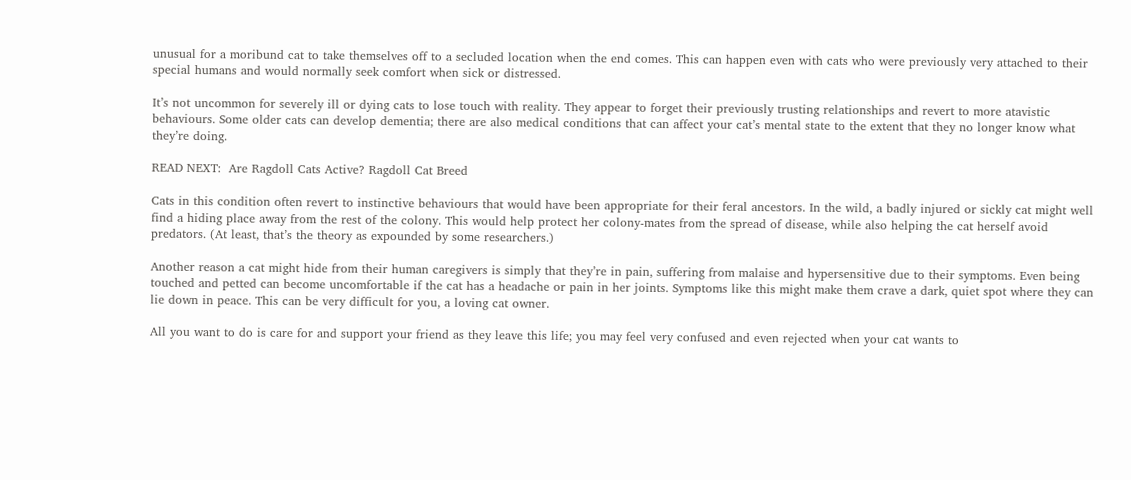unusual for a moribund cat to take themselves off to a secluded location when the end comes. This can happen even with cats who were previously very attached to their special humans and would normally seek comfort when sick or distressed.

It’s not uncommon for severely ill or dying cats to lose touch with reality. They appear to forget their previously trusting relationships and revert to more atavistic behaviours. Some older cats can develop dementia; there are also medical conditions that can affect your cat’s mental state to the extent that they no longer know what they’re doing.

READ NEXT:  Are Ragdoll Cats Active? Ragdoll Cat Breed

Cats in this condition often revert to instinctive behaviours that would have been appropriate for their feral ancestors. In the wild, a badly injured or sickly cat might well find a hiding place away from the rest of the colony. This would help protect her colony-mates from the spread of disease, while also helping the cat herself avoid predators. (At least, that’s the theory as expounded by some researchers.)

Another reason a cat might hide from their human caregivers is simply that they’re in pain, suffering from malaise and hypersensitive due to their symptoms. Even being touched and petted can become uncomfortable if the cat has a headache or pain in her joints. Symptoms like this might make them crave a dark, quiet spot where they can lie down in peace. This can be very difficult for you, a loving cat owner.

All you want to do is care for and support your friend as they leave this life; you may feel very confused and even rejected when your cat wants to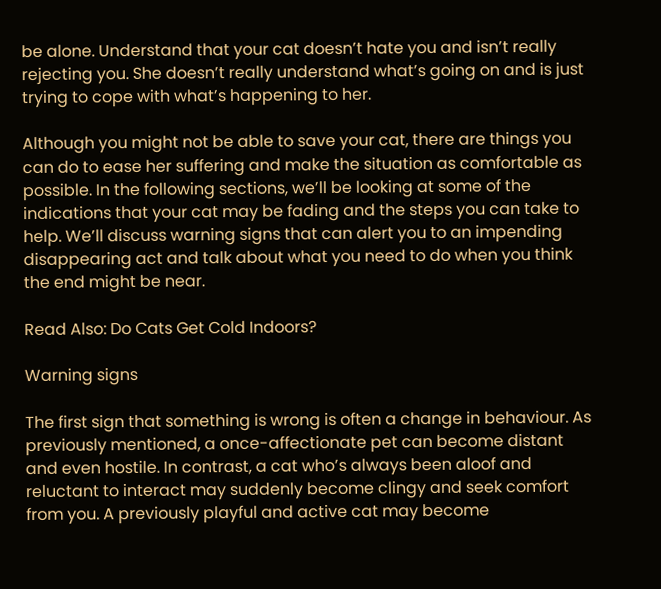be alone. Understand that your cat doesn’t hate you and isn’t really rejecting you. She doesn’t really understand what’s going on and is just trying to cope with what’s happening to her.

Although you might not be able to save your cat, there are things you can do to ease her suffering and make the situation as comfortable as possible. In the following sections, we’ll be looking at some of the indications that your cat may be fading and the steps you can take to help. We’ll discuss warning signs that can alert you to an impending disappearing act and talk about what you need to do when you think the end might be near.

Read Also: Do Cats Get Cold Indoors?

Warning signs

The first sign that something is wrong is often a change in behaviour. As previously mentioned, a once-affectionate pet can become distant and even hostile. In contrast, a cat who’s always been aloof and reluctant to interact may suddenly become clingy and seek comfort from you. A previously playful and active cat may become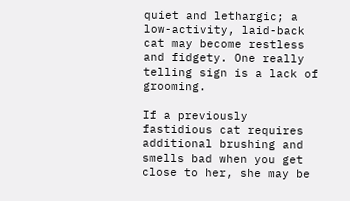quiet and lethargic; a low-activity, laid-back cat may become restless and fidgety. One really telling sign is a lack of grooming.

If a previously fastidious cat requires additional brushing and smells bad when you get close to her, she may be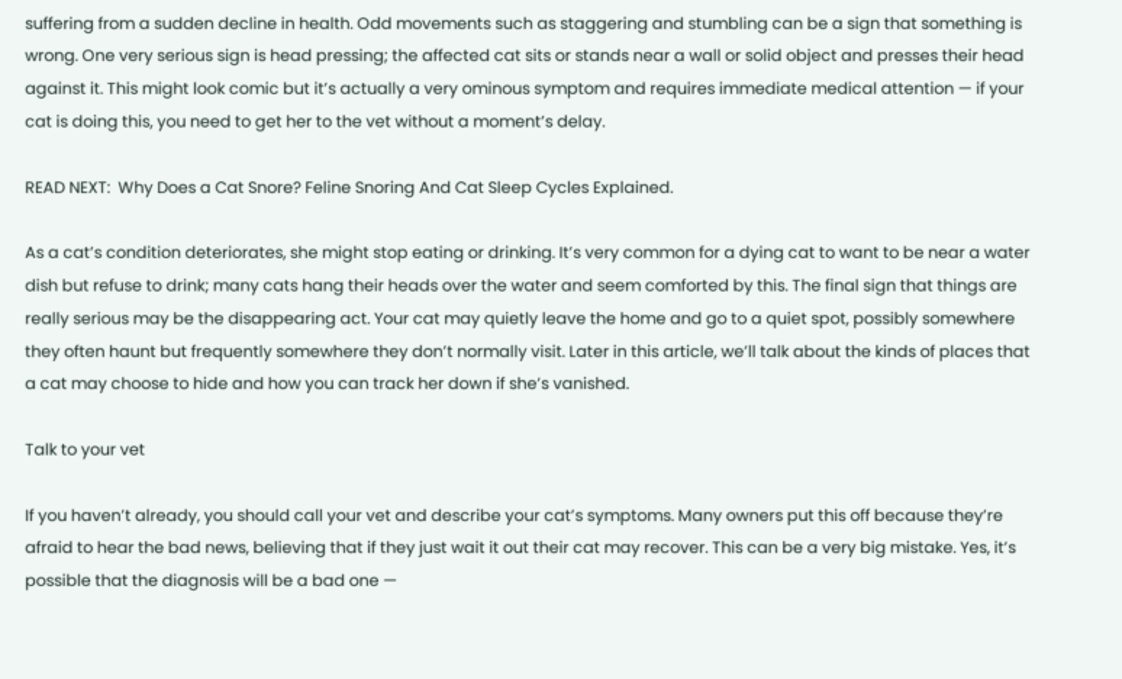suffering from a sudden decline in health. Odd movements such as staggering and stumbling can be a sign that something is wrong. One very serious sign is head pressing; the affected cat sits or stands near a wall or solid object and presses their head against it. This might look comic but it’s actually a very ominous symptom and requires immediate medical attention — if your cat is doing this, you need to get her to the vet without a moment’s delay.

READ NEXT:  Why Does a Cat Snore? Feline Snoring And Cat Sleep Cycles Explained.

As a cat’s condition deteriorates, she might stop eating or drinking. It’s very common for a dying cat to want to be near a water dish but refuse to drink; many cats hang their heads over the water and seem comforted by this. The final sign that things are really serious may be the disappearing act. Your cat may quietly leave the home and go to a quiet spot, possibly somewhere they often haunt but frequently somewhere they don’t normally visit. Later in this article, we’ll talk about the kinds of places that a cat may choose to hide and how you can track her down if she’s vanished.

Talk to your vet

If you haven’t already, you should call your vet and describe your cat’s symptoms. Many owners put this off because they’re afraid to hear the bad news, believing that if they just wait it out their cat may recover. This can be a very big mistake. Yes, it’s possible that the diagnosis will be a bad one —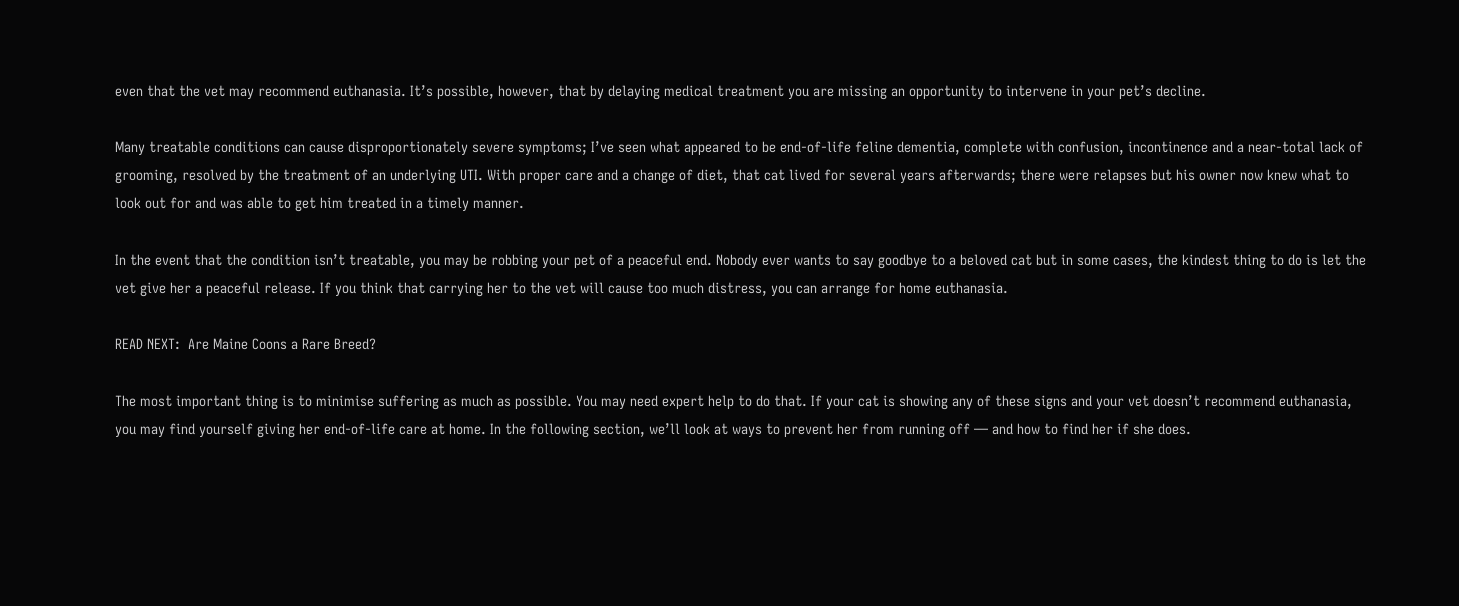even that the vet may recommend euthanasia. It’s possible, however, that by delaying medical treatment you are missing an opportunity to intervene in your pet’s decline.

Many treatable conditions can cause disproportionately severe symptoms; I’ve seen what appeared to be end-of-life feline dementia, complete with confusion, incontinence and a near-total lack of grooming, resolved by the treatment of an underlying UTI. With proper care and a change of diet, that cat lived for several years afterwards; there were relapses but his owner now knew what to look out for and was able to get him treated in a timely manner.

In the event that the condition isn’t treatable, you may be robbing your pet of a peaceful end. Nobody ever wants to say goodbye to a beloved cat but in some cases, the kindest thing to do is let the vet give her a peaceful release. If you think that carrying her to the vet will cause too much distress, you can arrange for home euthanasia.

READ NEXT:  Are Maine Coons a Rare Breed?

The most important thing is to minimise suffering as much as possible. You may need expert help to do that. If your cat is showing any of these signs and your vet doesn’t recommend euthanasia, you may find yourself giving her end-of-life care at home. In the following section, we’ll look at ways to prevent her from running off — and how to find her if she does.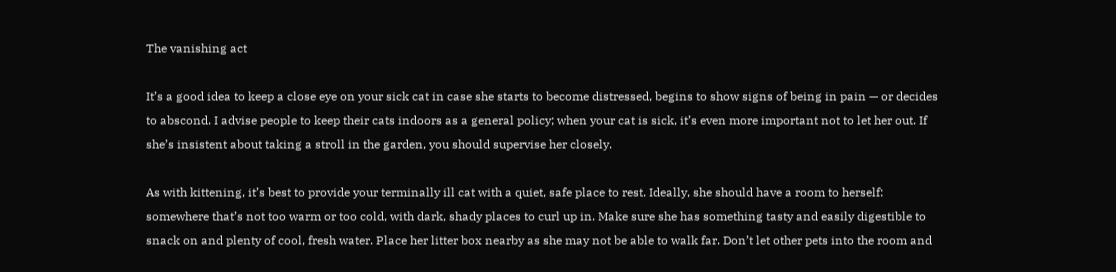The vanishing act

It’s a good idea to keep a close eye on your sick cat in case she starts to become distressed, begins to show signs of being in pain — or decides to abscond. I advise people to keep their cats indoors as a general policy; when your cat is sick, it’s even more important not to let her out. If she’s insistent about taking a stroll in the garden, you should supervise her closely.

As with kittening, it’s best to provide your terminally ill cat with a quiet, safe place to rest. Ideally, she should have a room to herself: somewhere that’s not too warm or too cold, with dark, shady places to curl up in. Make sure she has something tasty and easily digestible to snack on and plenty of cool, fresh water. Place her litter box nearby as she may not be able to walk far. Don’t let other pets into the room and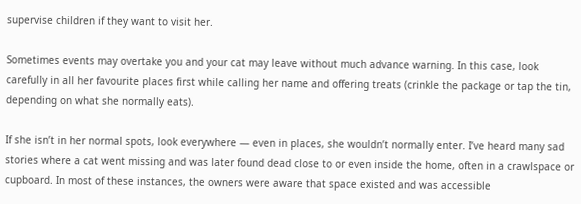supervise children if they want to visit her.

Sometimes events may overtake you and your cat may leave without much advance warning. In this case, look carefully in all her favourite places first while calling her name and offering treats (crinkle the package or tap the tin, depending on what she normally eats).

If she isn’t in her normal spots, look everywhere — even in places, she wouldn’t normally enter. I’ve heard many sad stories where a cat went missing and was later found dead close to or even inside the home, often in a crawlspace or cupboard. In most of these instances, the owners were aware that space existed and was accessible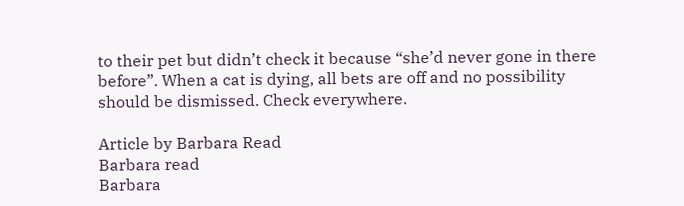to their pet but didn’t check it because “she’d never gone in there before”. When a cat is dying, all bets are off and no possibility should be dismissed. Check everywhere.

Article by Barbara Read
Barbara read
Barbara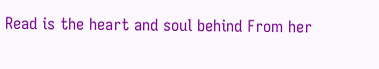Read is the heart and soul behind From her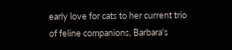early love for cats to her current trio of feline companions, Barbara's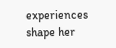experiences shape her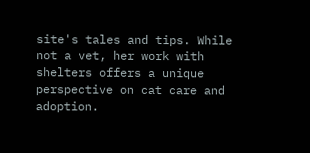site's tales and tips. While not a vet, her work with shelters offers a unique perspective on cat care and adoption.